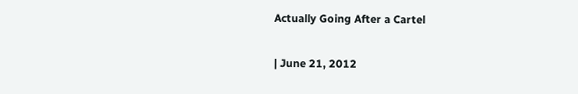Actually Going After a Cartel

| June 21, 2012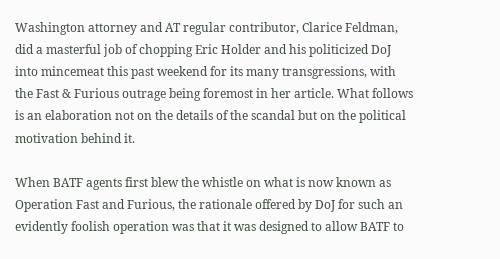Washington attorney and AT regular contributor, Clarice Feldman, did a masterful job of chopping Eric Holder and his politicized DoJ into mincemeat this past weekend for its many transgressions, with the Fast & Furious outrage being foremost in her article. What follows is an elaboration not on the details of the scandal but on the political motivation behind it.

When BATF agents first blew the whistle on what is now known as Operation Fast and Furious, the rationale offered by DoJ for such an evidently foolish operation was that it was designed to allow BATF to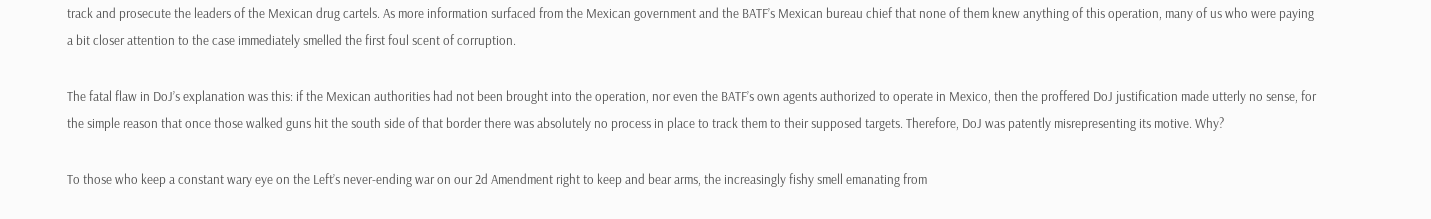track and prosecute the leaders of the Mexican drug cartels. As more information surfaced from the Mexican government and the BATF’s Mexican bureau chief that none of them knew anything of this operation, many of us who were paying a bit closer attention to the case immediately smelled the first foul scent of corruption.

The fatal flaw in DoJ’s explanation was this: if the Mexican authorities had not been brought into the operation, nor even the BATF’s own agents authorized to operate in Mexico, then the proffered DoJ justification made utterly no sense, for the simple reason that once those walked guns hit the south side of that border there was absolutely no process in place to track them to their supposed targets. Therefore, DoJ was patently misrepresenting its motive. Why?

To those who keep a constant wary eye on the Left’s never-ending war on our 2d Amendment right to keep and bear arms, the increasingly fishy smell emanating from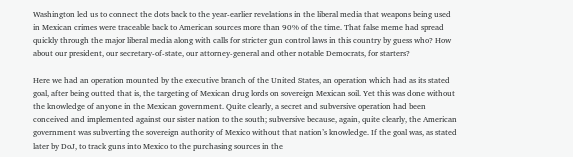Washington led us to connect the dots back to the year-earlier revelations in the liberal media that weapons being used in Mexican crimes were traceable back to American sources more than 90% of the time. That false meme had spread quickly through the major liberal media along with calls for stricter gun control laws in this country by guess who? How about our president, our secretary-of-state, our attorney-general and other notable Democrats, for starters?

Here we had an operation mounted by the executive branch of the United States, an operation which had as its stated goal, after being outted that is, the targeting of Mexican drug lords on sovereign Mexican soil. Yet this was done without the knowledge of anyone in the Mexican government. Quite clearly, a secret and subversive operation had been conceived and implemented against our sister nation to the south; subversive because, again, quite clearly, the American government was subverting the sovereign authority of Mexico without that nation’s knowledge. If the goal was, as stated later by DoJ, to track guns into Mexico to the purchasing sources in the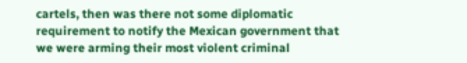cartels, then was there not some diplomatic requirement to notify the Mexican government that we were arming their most violent criminal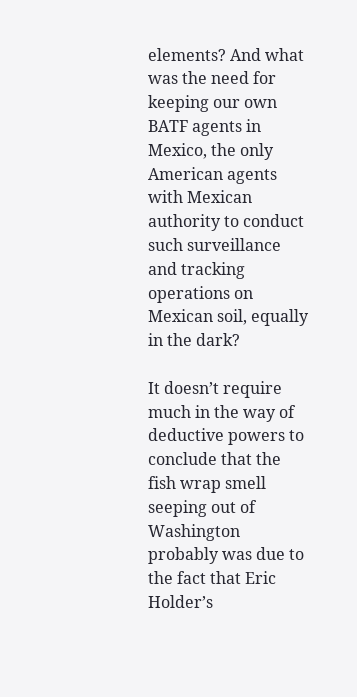elements? And what was the need for keeping our own BATF agents in Mexico, the only American agents with Mexican authority to conduct such surveillance and tracking operations on Mexican soil, equally in the dark?

It doesn’t require much in the way of deductive powers to conclude that the fish wrap smell seeping out of Washington probably was due to the fact that Eric Holder’s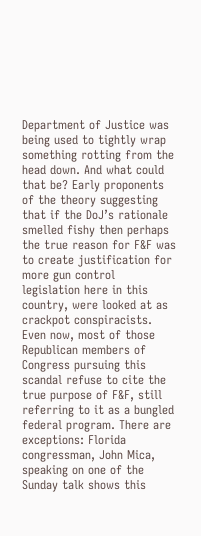Department of Justice was being used to tightly wrap something rotting from the head down. And what could that be? Early proponents of the theory suggesting that if the DoJ’s rationale smelled fishy then perhaps the true reason for F&F was to create justification for more gun control legislation here in this country, were looked at as crackpot conspiracists. Even now, most of those Republican members of Congress pursuing this scandal refuse to cite the true purpose of F&F, still referring to it as a bungled federal program. There are exceptions: Florida congressman, John Mica, speaking on one of the Sunday talk shows this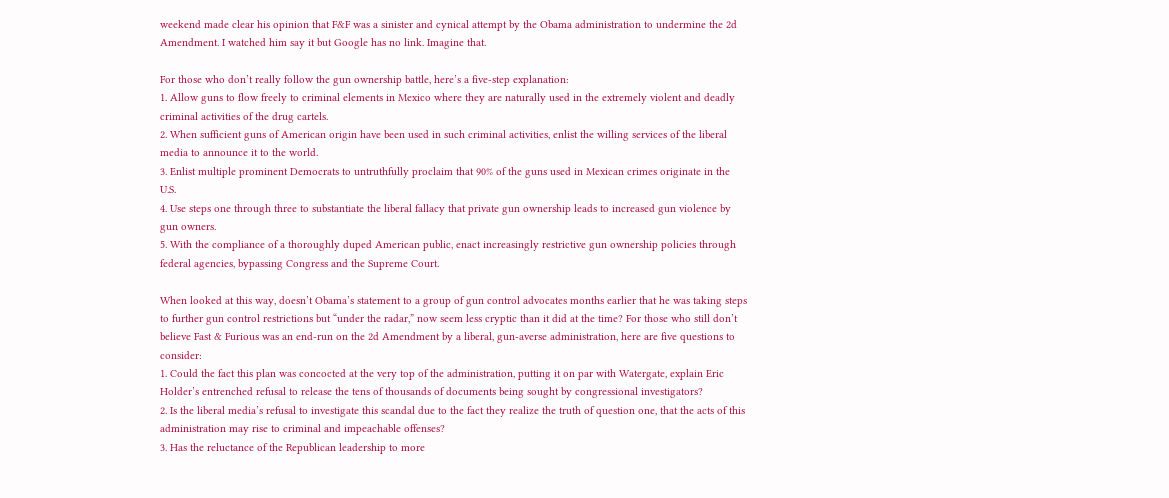weekend made clear his opinion that F&F was a sinister and cynical attempt by the Obama administration to undermine the 2d Amendment. I watched him say it but Google has no link. Imagine that.

For those who don’t really follow the gun ownership battle, here’s a five-step explanation:
1. Allow guns to flow freely to criminal elements in Mexico where they are naturally used in the extremely violent and deadly criminal activities of the drug cartels.
2. When sufficient guns of American origin have been used in such criminal activities, enlist the willing services of the liberal media to announce it to the world.
3. Enlist multiple prominent Democrats to untruthfully proclaim that 90% of the guns used in Mexican crimes originate in the U.S.
4. Use steps one through three to substantiate the liberal fallacy that private gun ownership leads to increased gun violence by gun owners.
5. With the compliance of a thoroughly duped American public, enact increasingly restrictive gun ownership policies through federal agencies, bypassing Congress and the Supreme Court.

When looked at this way, doesn’t Obama’s statement to a group of gun control advocates months earlier that he was taking steps to further gun control restrictions but “under the radar,” now seem less cryptic than it did at the time? For those who still don’t believe Fast & Furious was an end-run on the 2d Amendment by a liberal, gun-averse administration, here are five questions to consider:
1. Could the fact this plan was concocted at the very top of the administration, putting it on par with Watergate, explain Eric Holder’s entrenched refusal to release the tens of thousands of documents being sought by congressional investigators?
2. Is the liberal media’s refusal to investigate this scandal due to the fact they realize the truth of question one, that the acts of this administration may rise to criminal and impeachable offenses?
3. Has the reluctance of the Republican leadership to more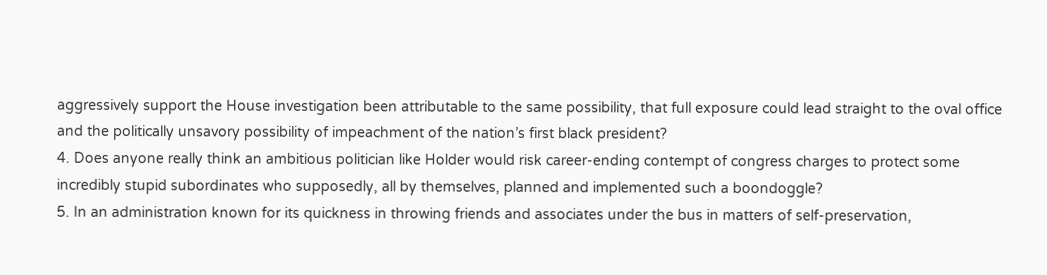aggressively support the House investigation been attributable to the same possibility, that full exposure could lead straight to the oval office and the politically unsavory possibility of impeachment of the nation’s first black president?
4. Does anyone really think an ambitious politician like Holder would risk career-ending contempt of congress charges to protect some incredibly stupid subordinates who supposedly, all by themselves, planned and implemented such a boondoggle?
5. In an administration known for its quickness in throwing friends and associates under the bus in matters of self-preservation,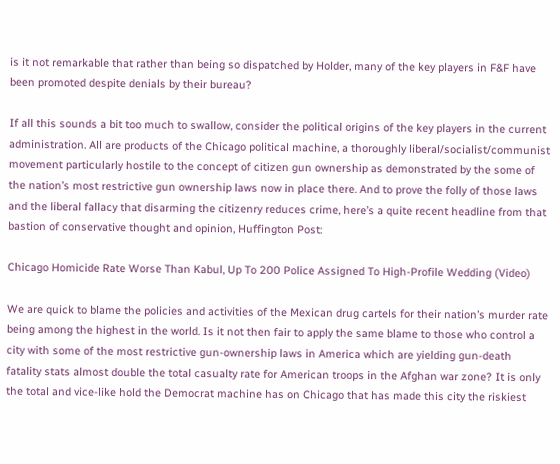is it not remarkable that rather than being so dispatched by Holder, many of the key players in F&F have been promoted despite denials by their bureau?

If all this sounds a bit too much to swallow, consider the political origins of the key players in the current administration. All are products of the Chicago political machine, a thoroughly liberal/socialist/communist movement particularly hostile to the concept of citizen gun ownership as demonstrated by the some of the nation’s most restrictive gun ownership laws now in place there. And to prove the folly of those laws and the liberal fallacy that disarming the citizenry reduces crime, here’s a quite recent headline from that bastion of conservative thought and opinion, Huffington Post:

Chicago Homicide Rate Worse Than Kabul, Up To 200 Police Assigned To High-Profile Wedding (Video)

We are quick to blame the policies and activities of the Mexican drug cartels for their nation’s murder rate being among the highest in the world. Is it not then fair to apply the same blame to those who control a city with some of the most restrictive gun-ownership laws in America which are yielding gun-death fatality stats almost double the total casualty rate for American troops in the Afghan war zone? It is only the total and vice-like hold the Democrat machine has on Chicago that has made this city the riskiest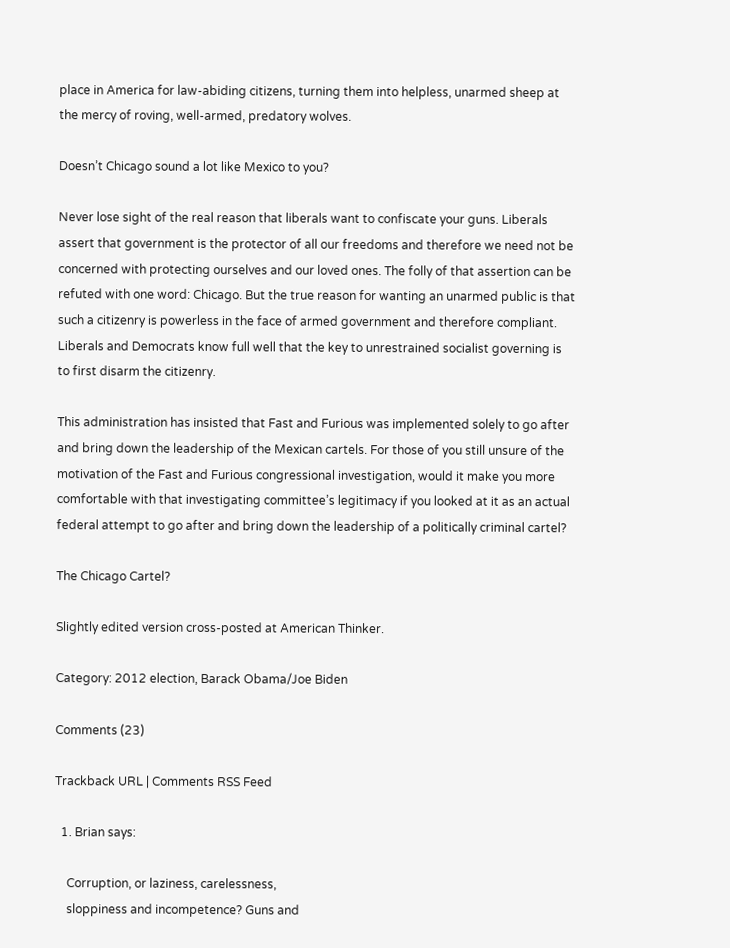place in America for law-abiding citizens, turning them into helpless, unarmed sheep at the mercy of roving, well-armed, predatory wolves.

Doesn’t Chicago sound a lot like Mexico to you?

Never lose sight of the real reason that liberals want to confiscate your guns. Liberals assert that government is the protector of all our freedoms and therefore we need not be concerned with protecting ourselves and our loved ones. The folly of that assertion can be refuted with one word: Chicago. But the true reason for wanting an unarmed public is that such a citizenry is powerless in the face of armed government and therefore compliant. Liberals and Democrats know full well that the key to unrestrained socialist governing is to first disarm the citizenry.

This administration has insisted that Fast and Furious was implemented solely to go after and bring down the leadership of the Mexican cartels. For those of you still unsure of the motivation of the Fast and Furious congressional investigation, would it make you more comfortable with that investigating committee’s legitimacy if you looked at it as an actual federal attempt to go after and bring down the leadership of a politically criminal cartel?

The Chicago Cartel?

Slightly edited version cross-posted at American Thinker.

Category: 2012 election, Barack Obama/Joe Biden

Comments (23)

Trackback URL | Comments RSS Feed

  1. Brian says:

    Corruption, or laziness, carelessness,
    sloppiness and incompetence? Guns and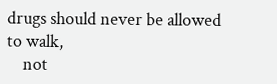drugs should never be allowed to walk,
    not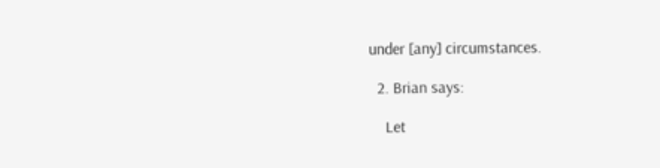under [any] circumstances.

  2. Brian says:

    Let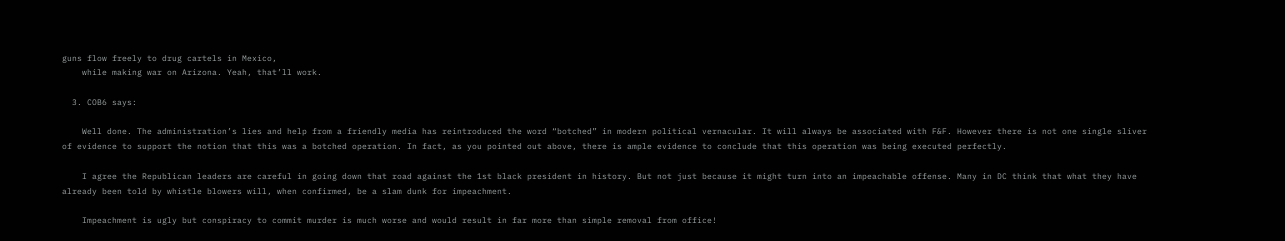guns flow freely to drug cartels in Mexico,
    while making war on Arizona. Yeah, that’ll work.

  3. COB6 says:

    Well done. The administration’s lies and help from a friendly media has reintroduced the word “botched” in modern political vernacular. It will always be associated with F&F. However there is not one single sliver of evidence to support the notion that this was a botched operation. In fact, as you pointed out above, there is ample evidence to conclude that this operation was being executed perfectly.

    I agree the Republican leaders are careful in going down that road against the 1st black president in history. But not just because it might turn into an impeachable offense. Many in DC think that what they have already been told by whistle blowers will, when confirmed, be a slam dunk for impeachment.

    Impeachment is ugly but conspiracy to commit murder is much worse and would result in far more than simple removal from office!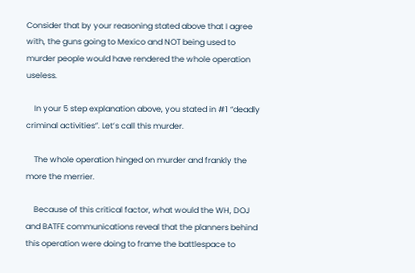Consider that by your reasoning stated above that I agree with, the guns going to Mexico and NOT being used to murder people would have rendered the whole operation useless.

    In your 5 step explanation above, you stated in #1 “deadly criminal activities”. Let’s call this murder.

    The whole operation hinged on murder and frankly the more the merrier.

    Because of this critical factor, what would the WH, DOJ and BATFE communications reveal that the planners behind this operation were doing to frame the battlespace to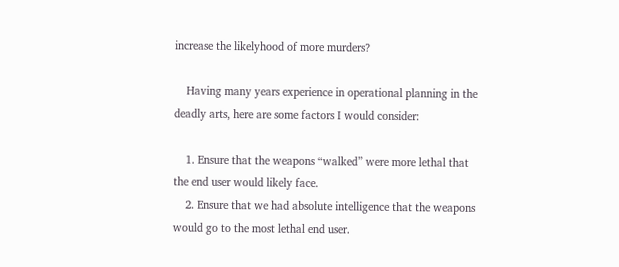increase the likelyhood of more murders?

    Having many years experience in operational planning in the deadly arts, here are some factors I would consider:

    1. Ensure that the weapons “walked” were more lethal that the end user would likely face.
    2. Ensure that we had absolute intelligence that the weapons would go to the most lethal end user.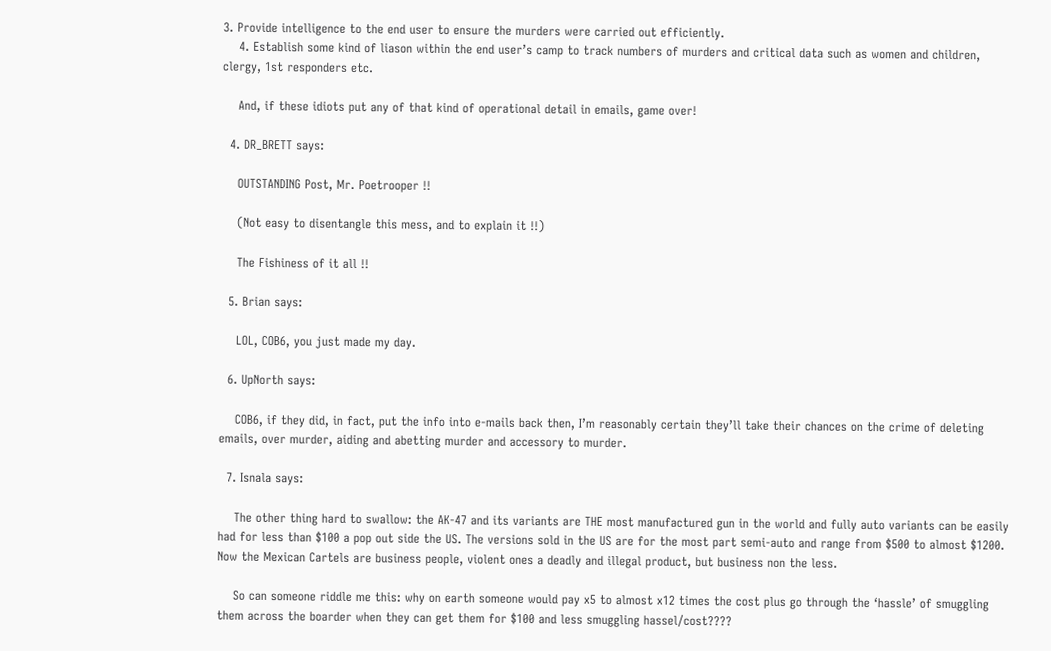3. Provide intelligence to the end user to ensure the murders were carried out efficiently.
    4. Establish some kind of liason within the end user’s camp to track numbers of murders and critical data such as women and children, clergy, 1st responders etc.

    And, if these idiots put any of that kind of operational detail in emails, game over!

  4. DR_BRETT says:

    OUTSTANDING Post, Mr. Poetrooper !!

    (Not easy to disentangle this mess, and to explain it !!)

    The Fishiness of it all !!

  5. Brian says:

    LOL, COB6, you just made my day.

  6. UpNorth says:

    COB6, if they did, in fact, put the info into e-mails back then, I’m reasonably certain they’ll take their chances on the crime of deleting emails, over murder, aiding and abetting murder and accessory to murder.

  7. Isnala says:

    The other thing hard to swallow: the AK-47 and its variants are THE most manufactured gun in the world and fully auto variants can be easily had for less than $100 a pop out side the US. The versions sold in the US are for the most part semi-auto and range from $500 to almost $1200. Now the Mexican Cartels are business people, violent ones a deadly and illegal product, but business non the less.

    So can someone riddle me this: why on earth someone would pay x5 to almost x12 times the cost plus go through the ‘hassle’ of smuggling them across the boarder when they can get them for $100 and less smuggling hassel/cost????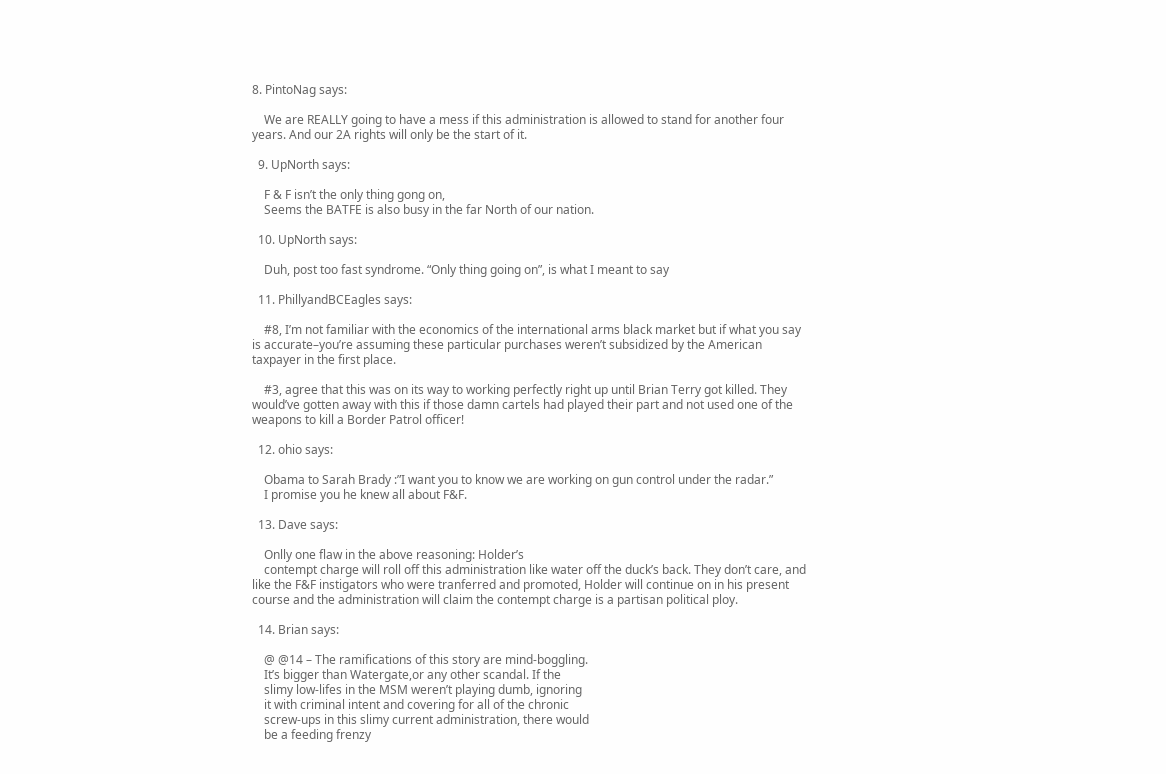8. PintoNag says:

    We are REALLY going to have a mess if this administration is allowed to stand for another four years. And our 2A rights will only be the start of it.

  9. UpNorth says:

    F & F isn’t the only thing gong on,
    Seems the BATFE is also busy in the far North of our nation.

  10. UpNorth says:

    Duh, post too fast syndrome. “Only thing going on”, is what I meant to say

  11. PhillyandBCEagles says:

    #8, I’m not familiar with the economics of the international arms black market but if what you say is accurate–you’re assuming these particular purchases weren’t subsidized by the American taxpayer in the first place.

    #3, agree that this was on its way to working perfectly right up until Brian Terry got killed. They would’ve gotten away with this if those damn cartels had played their part and not used one of the weapons to kill a Border Patrol officer!

  12. ohio says:

    Obama to Sarah Brady :”I want you to know we are working on gun control under the radar.”
    I promise you he knew all about F&F.

  13. Dave says:

    Onlly one flaw in the above reasoning: Holder’s
    contempt charge will roll off this administration like water off the duck’s back. They don’t care, and like the F&F instigators who were tranferred and promoted, Holder will continue on in his present course and the administration will claim the contempt charge is a partisan political ploy.

  14. Brian says:

    @ @14 – The ramifications of this story are mind-boggling.
    It’s bigger than Watergate,or any other scandal. If the
    slimy low-lifes in the MSM weren’t playing dumb, ignoring
    it with criminal intent and covering for all of the chronic
    screw-ups in this slimy current administration, there would
    be a feeding frenzy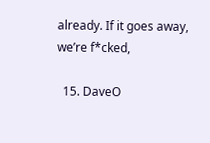already. If it goes away, we’re f*cked,

  15. DaveO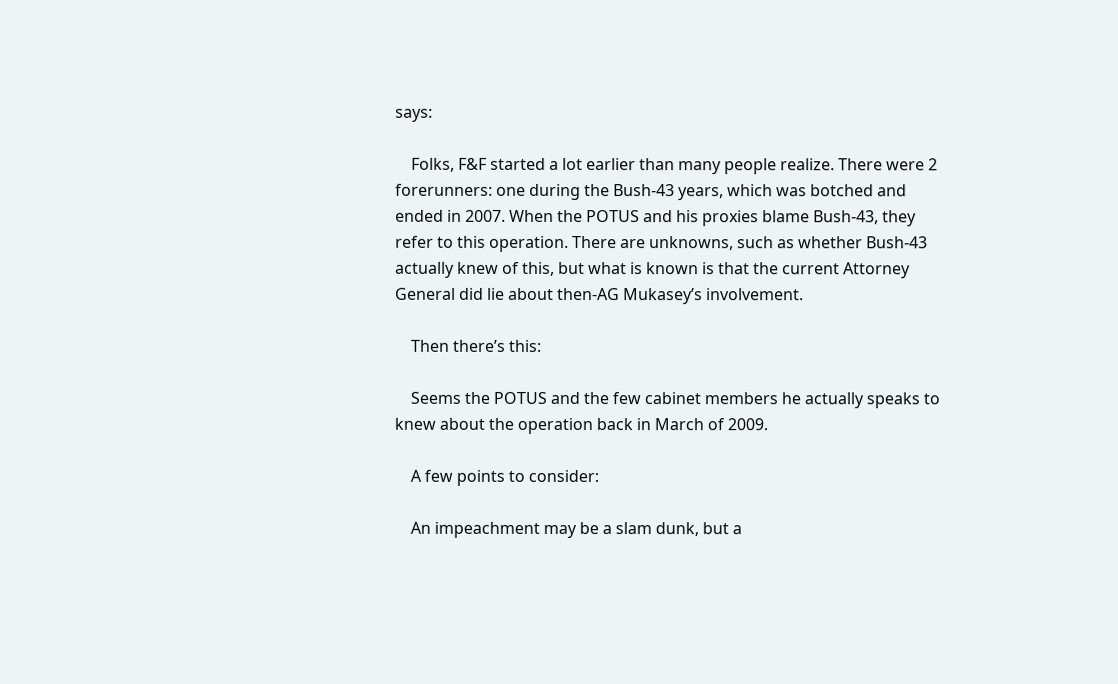says:

    Folks, F&F started a lot earlier than many people realize. There were 2 forerunners: one during the Bush-43 years, which was botched and ended in 2007. When the POTUS and his proxies blame Bush-43, they refer to this operation. There are unknowns, such as whether Bush-43 actually knew of this, but what is known is that the current Attorney General did lie about then-AG Mukasey’s involvement.

    Then there’s this:

    Seems the POTUS and the few cabinet members he actually speaks to knew about the operation back in March of 2009.

    A few points to consider:

    An impeachment may be a slam dunk, but a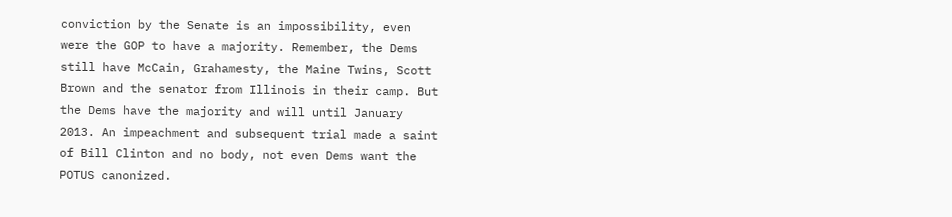conviction by the Senate is an impossibility, even were the GOP to have a majority. Remember, the Dems still have McCain, Grahamesty, the Maine Twins, Scott Brown and the senator from Illinois in their camp. But the Dems have the majority and will until January 2013. An impeachment and subsequent trial made a saint of Bill Clinton and no body, not even Dems want the POTUS canonized.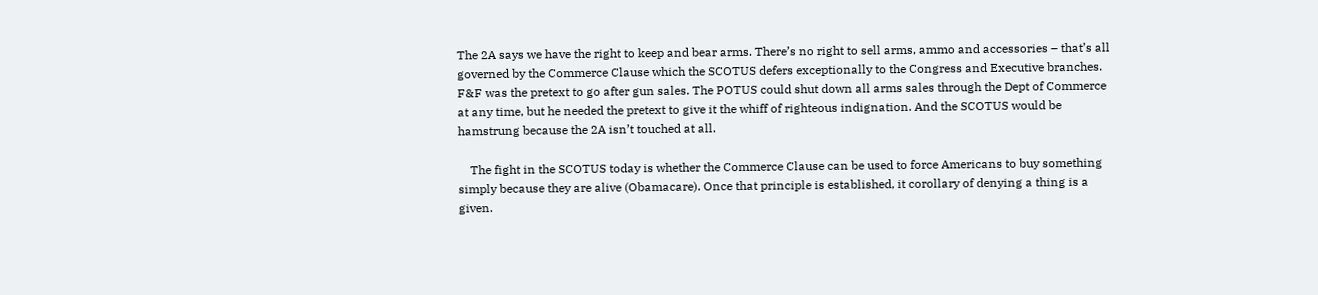The 2A says we have the right to keep and bear arms. There’s no right to sell arms, ammo and accessories – that’s all governed by the Commerce Clause which the SCOTUS defers exceptionally to the Congress and Executive branches. F&F was the pretext to go after gun sales. The POTUS could shut down all arms sales through the Dept of Commerce at any time, but he needed the pretext to give it the whiff of righteous indignation. And the SCOTUS would be hamstrung because the 2A isn’t touched at all.

    The fight in the SCOTUS today is whether the Commerce Clause can be used to force Americans to buy something simply because they are alive (Obamacare). Once that principle is established, it corollary of denying a thing is a given.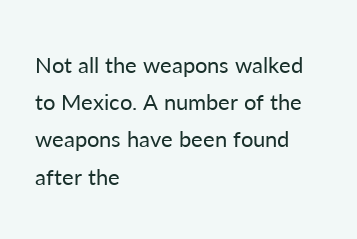Not all the weapons walked to Mexico. A number of the weapons have been found after the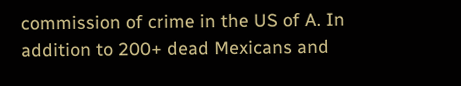commission of crime in the US of A. In addition to 200+ dead Mexicans and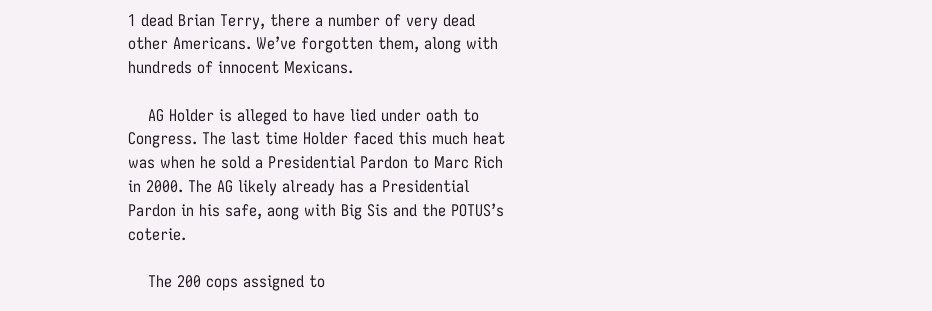1 dead Brian Terry, there a number of very dead other Americans. We’ve forgotten them, along with hundreds of innocent Mexicans.

    AG Holder is alleged to have lied under oath to Congress. The last time Holder faced this much heat was when he sold a Presidential Pardon to Marc Rich in 2000. The AG likely already has a Presidential Pardon in his safe, aong with Big Sis and the POTUS’s coterie.

    The 200 cops assigned to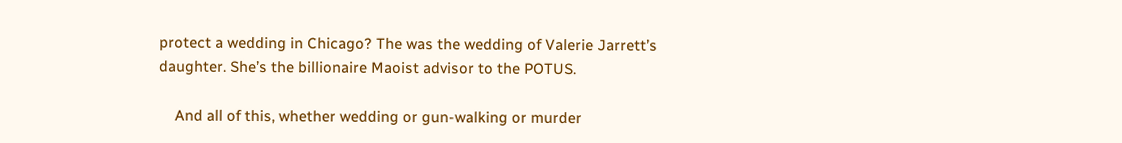protect a wedding in Chicago? The was the wedding of Valerie Jarrett’s daughter. She’s the billionaire Maoist advisor to the POTUS.

    And all of this, whether wedding or gun-walking or murder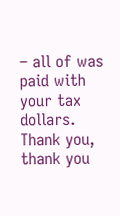– all of was paid with your tax dollars. Thank you, thank you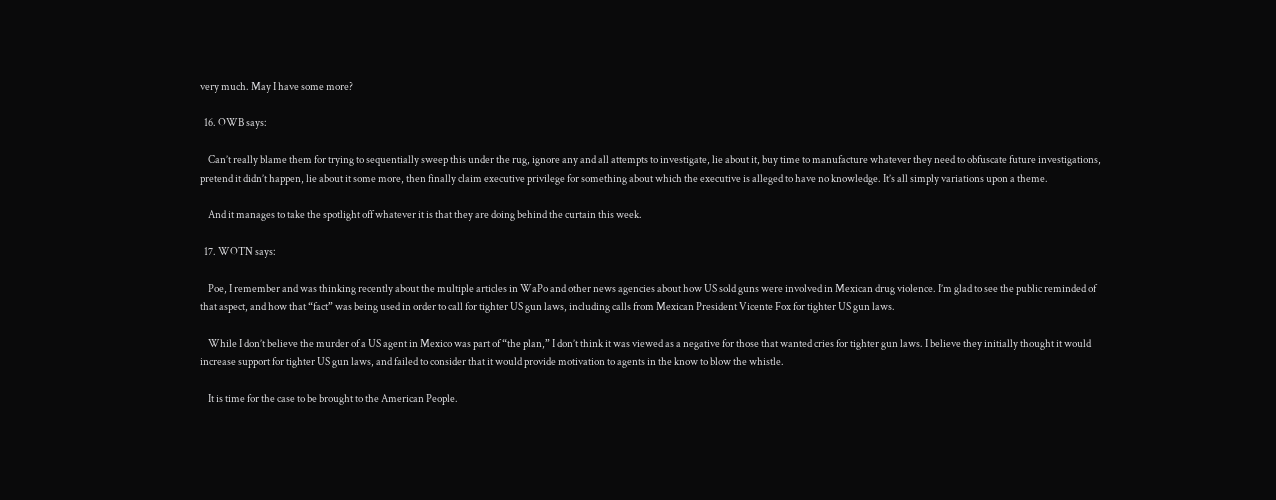very much. May I have some more?

  16. OWB says:

    Can’t really blame them for trying to sequentially sweep this under the rug, ignore any and all attempts to investigate, lie about it, buy time to manufacture whatever they need to obfuscate future investigations, pretend it didn’t happen, lie about it some more, then finally claim executive privilege for something about which the executive is alleged to have no knowledge. It’s all simply variations upon a theme.

    And it manages to take the spotlight off whatever it is that they are doing behind the curtain this week.

  17. WOTN says:

    Poe, I remember and was thinking recently about the multiple articles in WaPo and other news agencies about how US sold guns were involved in Mexican drug violence. I’m glad to see the public reminded of that aspect, and how that “fact” was being used in order to call for tighter US gun laws, including calls from Mexican President Vicente Fox for tighter US gun laws.

    While I don’t believe the murder of a US agent in Mexico was part of “the plan,” I don’t think it was viewed as a negative for those that wanted cries for tighter gun laws. I believe they initially thought it would increase support for tighter US gun laws, and failed to consider that it would provide motivation to agents in the know to blow the whistle.

    It is time for the case to be brought to the American People.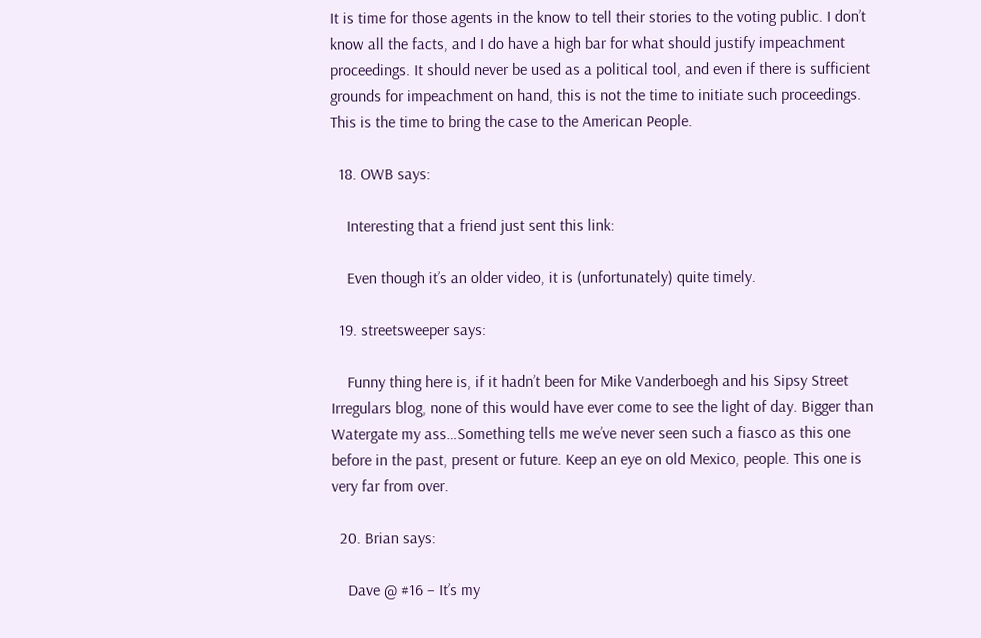It is time for those agents in the know to tell their stories to the voting public. I don’t know all the facts, and I do have a high bar for what should justify impeachment proceedings. It should never be used as a political tool, and even if there is sufficient grounds for impeachment on hand, this is not the time to initiate such proceedings. This is the time to bring the case to the American People.

  18. OWB says:

    Interesting that a friend just sent this link:

    Even though it’s an older video, it is (unfortunately) quite timely.

  19. streetsweeper says:

    Funny thing here is, if it hadn’t been for Mike Vanderboegh and his Sipsy Street Irregulars blog, none of this would have ever come to see the light of day. Bigger than Watergate my ass…Something tells me we’ve never seen such a fiasco as this one before in the past, present or future. Keep an eye on old Mexico, people. This one is very far from over.

  20. Brian says:

    Dave @ #16 – It’s my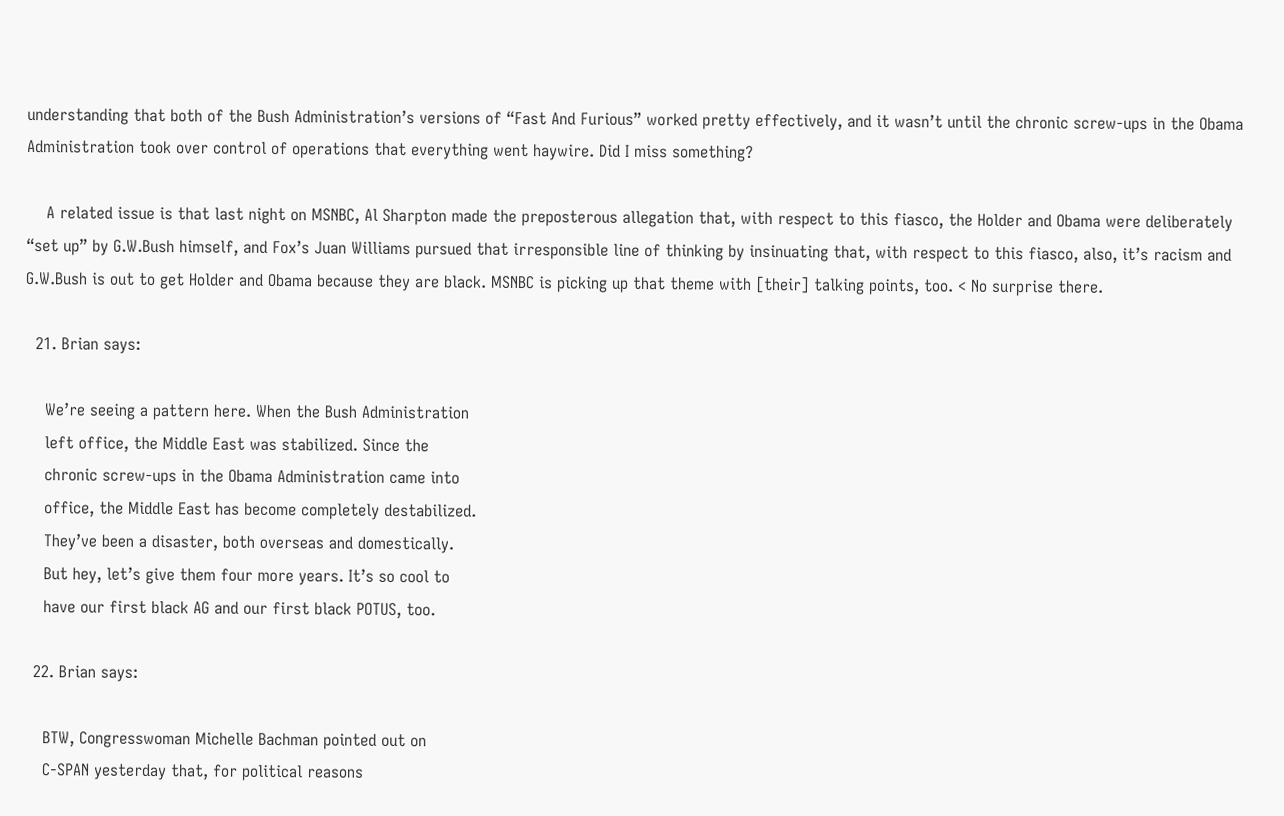understanding that both of the Bush Administration’s versions of “Fast And Furious” worked pretty effectively, and it wasn’t until the chronic screw-ups in the Obama Administration took over control of operations that everything went haywire. Did I miss something?

    A related issue is that last night on MSNBC, Al Sharpton made the preposterous allegation that, with respect to this fiasco, the Holder and Obama were deliberately “set up” by G.W.Bush himself, and Fox’s Juan Williams pursued that irresponsible line of thinking by insinuating that, with respect to this fiasco, also, it’s racism and G.W.Bush is out to get Holder and Obama because they are black. MSNBC is picking up that theme with [their] talking points, too. < No surprise there.

  21. Brian says:

    We’re seeing a pattern here. When the Bush Administration
    left office, the Middle East was stabilized. Since the
    chronic screw-ups in the Obama Administration came into
    office, the Middle East has become completely destabilized.
    They’ve been a disaster, both overseas and domestically.
    But hey, let’s give them four more years. It’s so cool to
    have our first black AG and our first black POTUS, too.

  22. Brian says:

    BTW, Congresswoman Michelle Bachman pointed out on
    C-SPAN yesterday that, for political reasons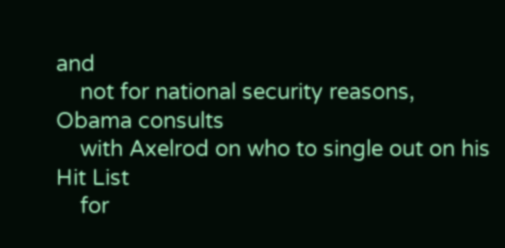and
    not for national security reasons, Obama consults
    with Axelrod on who to single out on his Hit List
    for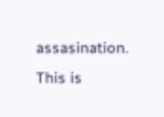assasination. This is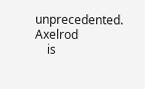unprecedented. Axelrod
    is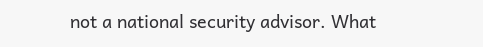not a national security advisor. What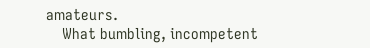amateurs.
    What bumbling, incompetent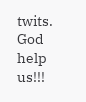twits. God help us!!!